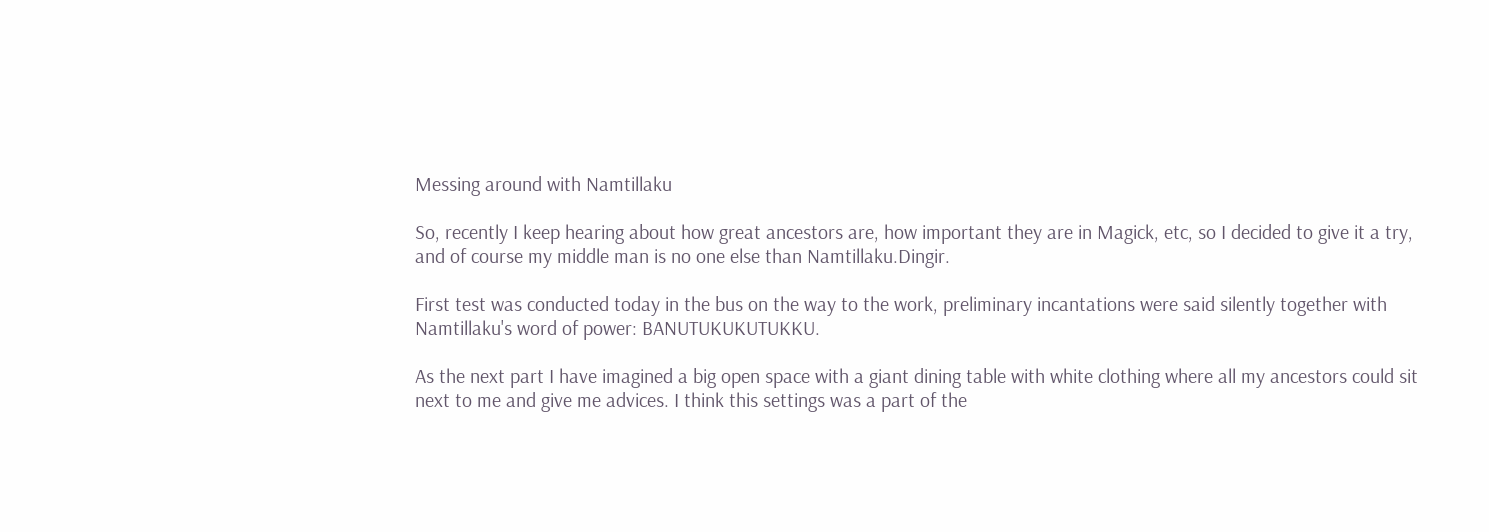Messing around with Namtillaku

So, recently I keep hearing about how great ancestors are, how important they are in Magick, etc, so I decided to give it a try, and of course my middle man is no one else than Namtillaku.Dingir.

First test was conducted today in the bus on the way to the work, preliminary incantations were said silently together with Namtillaku's word of power: BANUTUKUKUTUKKU.

As the next part I have imagined a big open space with a giant dining table with white clothing where all my ancestors could sit next to me and give me advices. I think this settings was a part of the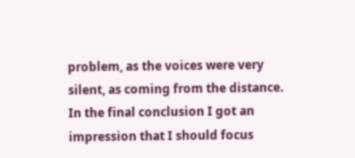problem, as the voices were very silent, as coming from the distance. In the final conclusion I got an impression that I should focus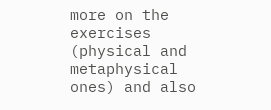more on the exercises (physical and metaphysical ones) and also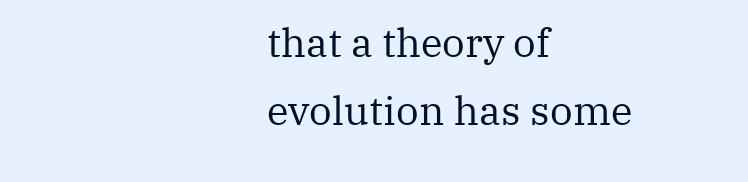that a theory of evolution has some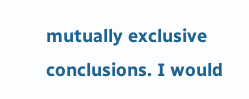mutually exclusive conclusions. I would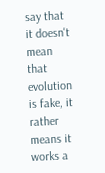say that it doesn't mean that evolution is fake, it rather means it works a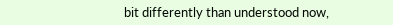bit differently than understood now,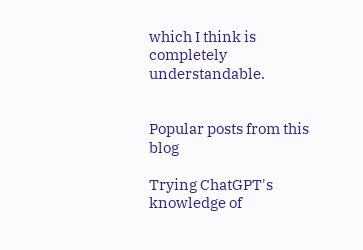which I think is completely understandable.


Popular posts from this blog

Trying ChatGPT's knowledge of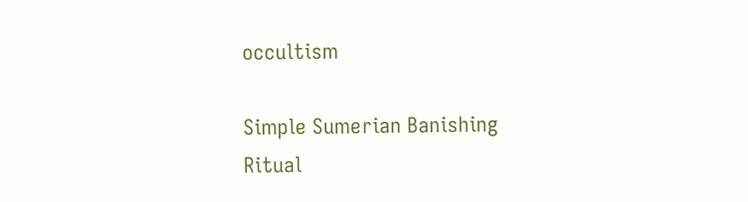occultism

Simple Sumerian Banishing Ritual